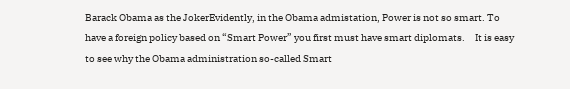Barack Obama as the JokerEvidently, in the Obama admistation, Power is not so smart. To have a foreign policy based on “Smart Power” you first must have smart diplomats.     It is easy to see why the Obama administration so-called Smart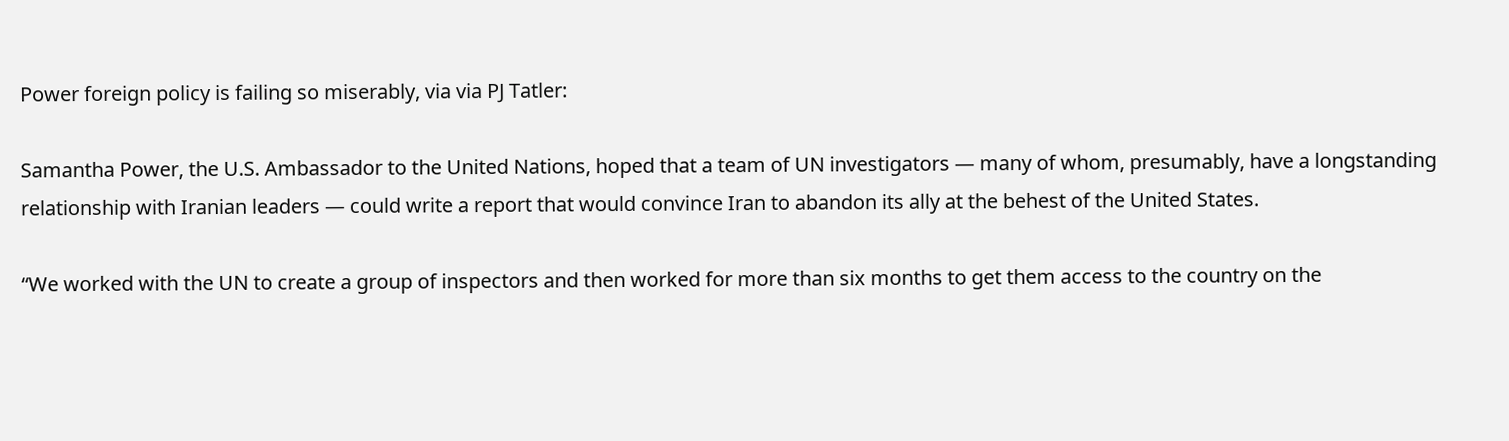Power foreign policy is failing so miserably, via via PJ Tatler:

Samantha Power, the U.S. Ambassador to the United Nations, hoped that a team of UN investigators — many of whom, presumably, have a longstanding relationship with Iranian leaders — could write a report that would convince Iran to abandon its ally at the behest of the United States.

“We worked with the UN to create a group of inspectors and then worked for more than six months to get them access to the country on the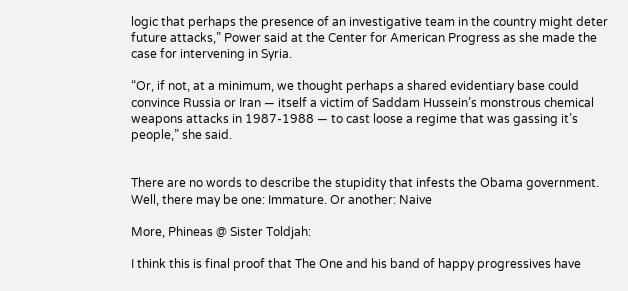logic that perhaps the presence of an investigative team in the country might deter future attacks,” Power said at the Center for American Progress as she made the case for intervening in Syria.

“Or, if not, at a minimum, we thought perhaps a shared evidentiary base could convince Russia or Iran — itself a victim of Saddam Hussein’s monstrous chemical weapons attacks in 1987-1988 — to cast loose a regime that was gassing it’s people,” she said.


There are no words to describe the stupidity that infests the Obama government. Well, there may be one: Immature. Or another: Naive

More, Phineas @ Sister Toldjah:

I think this is final proof that The One and his band of happy progressives have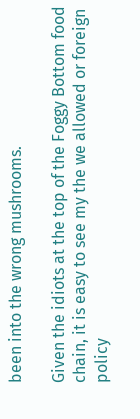been into the wrong mushrooms.

Given the idiots at the top of the Foggy Bottom food chain, it is easy to see my the we allowed or foreign policy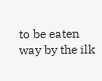to be eaten way by the ilk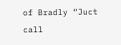of Bradly “Juct call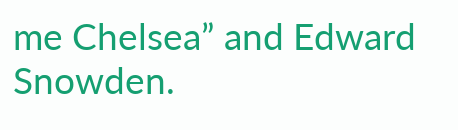me Chelsea” and Edward Snowden.